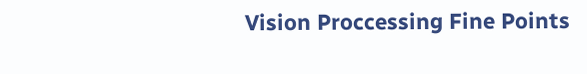Vision Proccessing Fine Points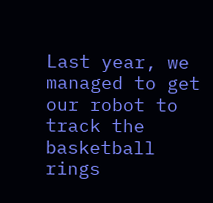Last year, we managed to get our robot to track the basketball rings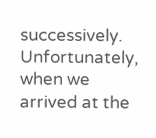successively. Unfortunately, when we arrived at the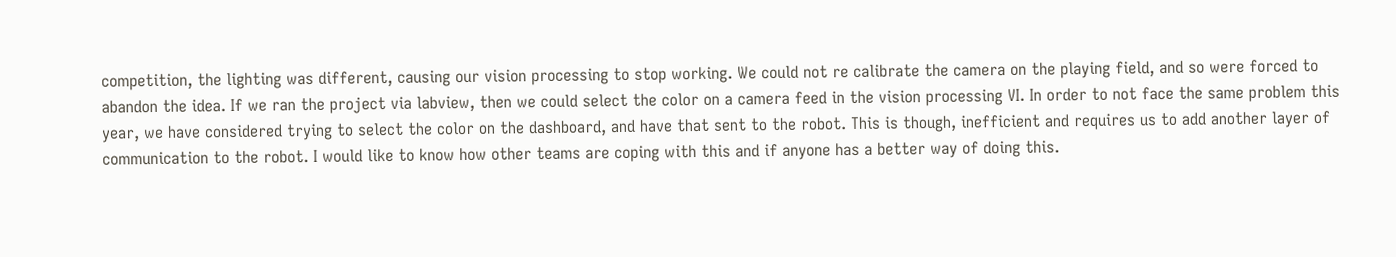competition, the lighting was different, causing our vision processing to stop working. We could not re calibrate the camera on the playing field, and so were forced to abandon the idea. If we ran the project via labview, then we could select the color on a camera feed in the vision processing VI. In order to not face the same problem this year, we have considered trying to select the color on the dashboard, and have that sent to the robot. This is though, inefficient and requires us to add another layer of communication to the robot. I would like to know how other teams are coping with this and if anyone has a better way of doing this.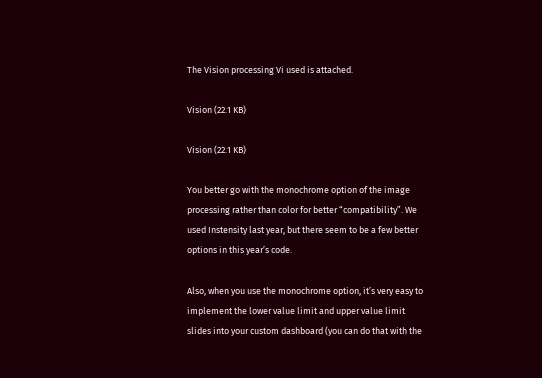The Vision processing Vi used is attached.

Vision (22.1 KB)

Vision (22.1 KB)

You better go with the monochrome option of the image processing rather than color for better “compatibility”. We used Instensity last year, but there seem to be a few better options in this year’s code.

Also, when you use the monochrome option, it’s very easy to implement the lower value limit and upper value limit slides into your custom dashboard (you can do that with the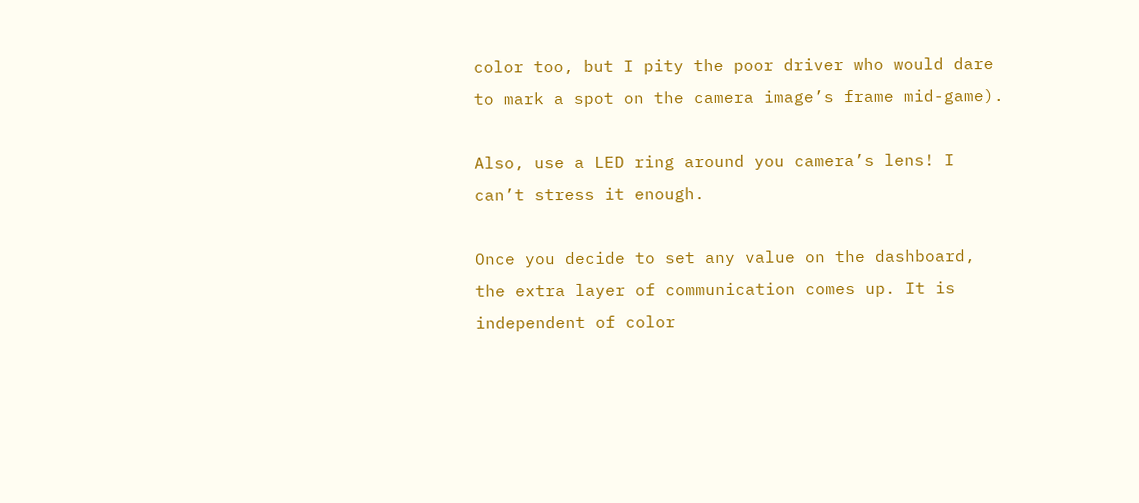color too, but I pity the poor driver who would dare to mark a spot on the camera image’s frame mid-game).

Also, use a LED ring around you camera’s lens! I can’t stress it enough.

Once you decide to set any value on the dashboard, the extra layer of communication comes up. It is independent of color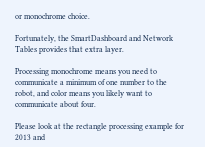or monochrome choice.

Fortunately, the SmartDashboard and Network Tables provides that extra layer.

Processing monochrome means you need to communicate a minimum of one number to the robot, and color means you likely want to communicate about four.

Please look at the rectangle processing example for 2013 and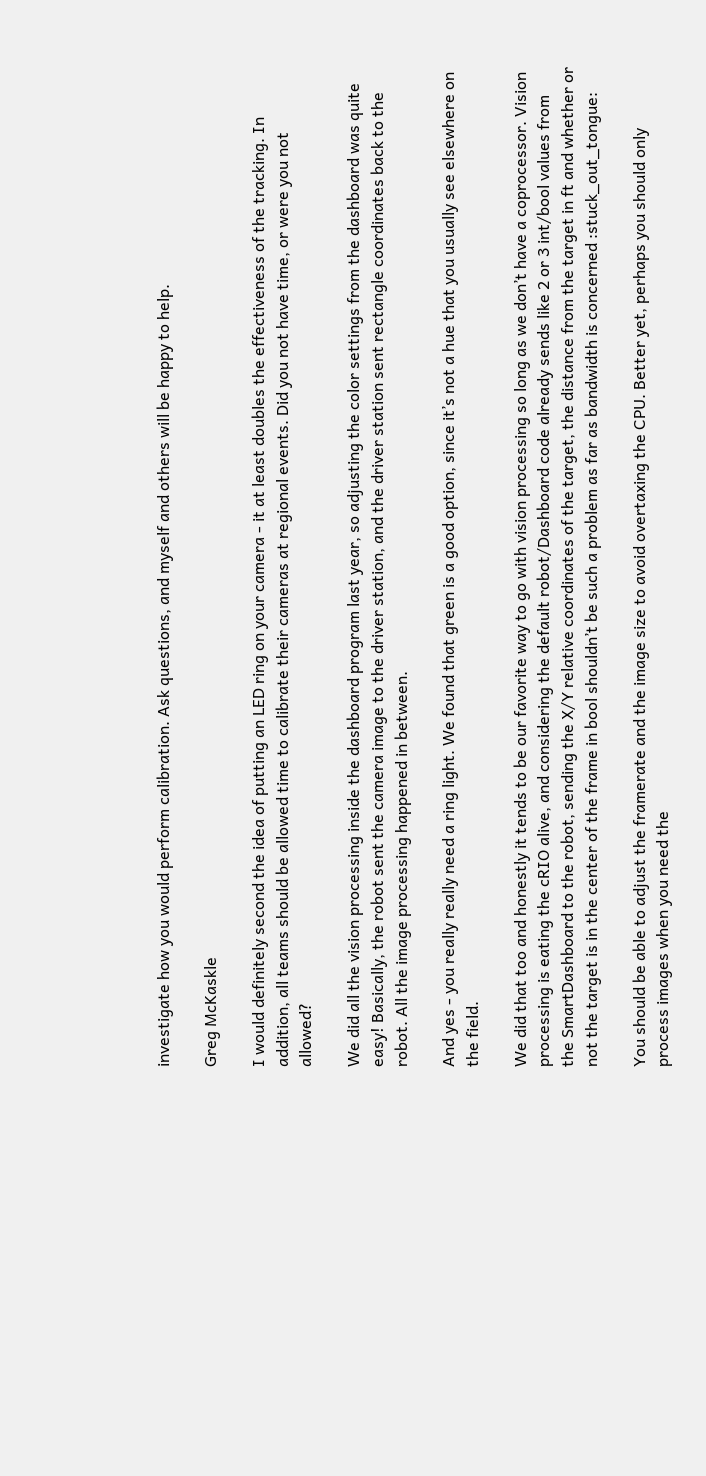investigate how you would perform calibration. Ask questions, and myself and others will be happy to help.

Greg McKaskle

I would definitely second the idea of putting an LED ring on your camera - it at least doubles the effectiveness of the tracking. In addition, all teams should be allowed time to calibrate their cameras at regional events. Did you not have time, or were you not allowed?

We did all the vision processing inside the dashboard program last year, so adjusting the color settings from the dashboard was quite easy! Basically, the robot sent the camera image to the driver station, and the driver station sent rectangle coordinates back to the robot. All the image processing happened in between.

And yes - you really really need a ring light. We found that green is a good option, since it’s not a hue that you usually see elsewhere on the field.

We did that too and honestly it tends to be our favorite way to go with vision processing so long as we don’t have a coprocessor. Vision processing is eating the cRIO alive, and considering the default robot/Dashboard code already sends like 2 or 3 int/bool values from the SmartDashboard to the robot, sending the X/Y relative coordinates of the target, the distance from the target in ft and whether or not the target is in the center of the frame in bool shouldn’t be such a problem as far as bandwidth is concerned :stuck_out_tongue:

You should be able to adjust the framerate and the image size to avoid overtaxing the CPU. Better yet, perhaps you should only process images when you need the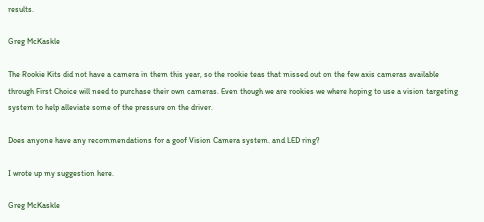results.

Greg McKaskle

The Rookie Kits did not have a camera in them this year, so the rookie teas that missed out on the few axis cameras available through First Choice will need to purchase their own cameras. Even though we are rookies we where hoping to use a vision targeting system to help alleviate some of the pressure on the driver.

Does anyone have any recommendations for a goof Vision Camera system. and LED ring?

I wrote up my suggestion here.

Greg McKaskle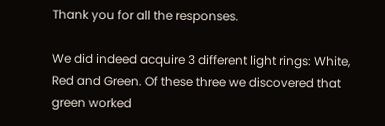Thank you for all the responses.

We did indeed acquire 3 different light rings: White, Red and Green. Of these three we discovered that green worked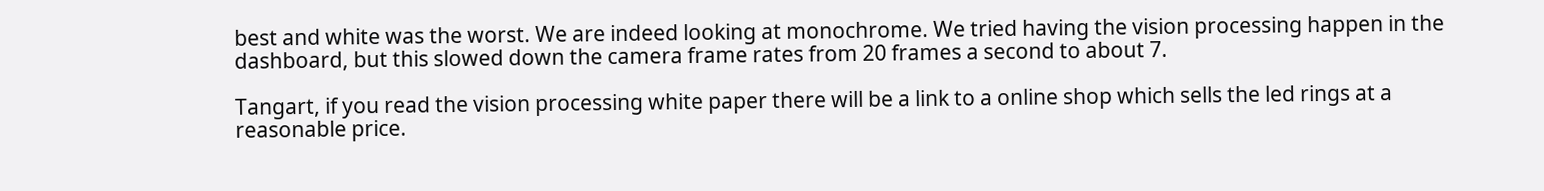best and white was the worst. We are indeed looking at monochrome. We tried having the vision processing happen in the dashboard, but this slowed down the camera frame rates from 20 frames a second to about 7.

Tangart, if you read the vision processing white paper there will be a link to a online shop which sells the led rings at a reasonable price.